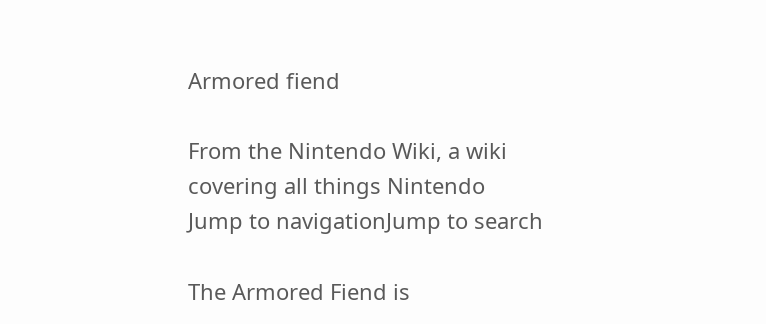Armored fiend

From the Nintendo Wiki, a wiki covering all things Nintendo
Jump to navigationJump to search

The Armored Fiend is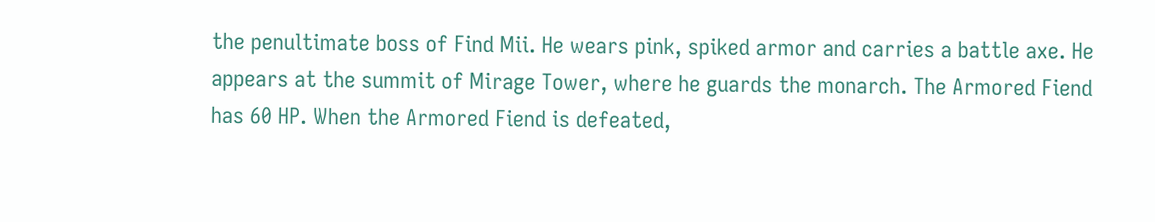the penultimate boss of Find Mii. He wears pink, spiked armor and carries a battle axe. He appears at the summit of Mirage Tower, where he guards the monarch. The Armored Fiend has 60 HP. When the Armored Fiend is defeated,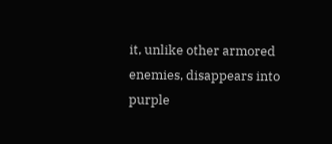it, unlike other armored enemies, disappears into purple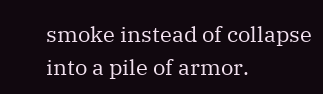smoke instead of collapse into a pile of armor.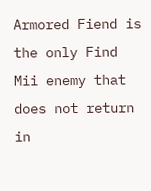Armored Fiend is the only Find Mii enemy that does not return in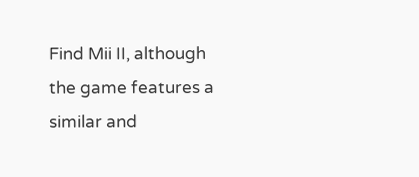Find Mii II, although the game features a similar and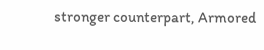stronger counterpart, Armored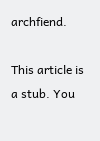archfiend.

This article is a stub. You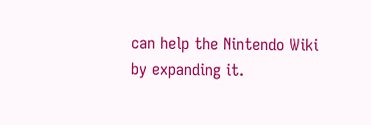can help the Nintendo Wiki by expanding it.